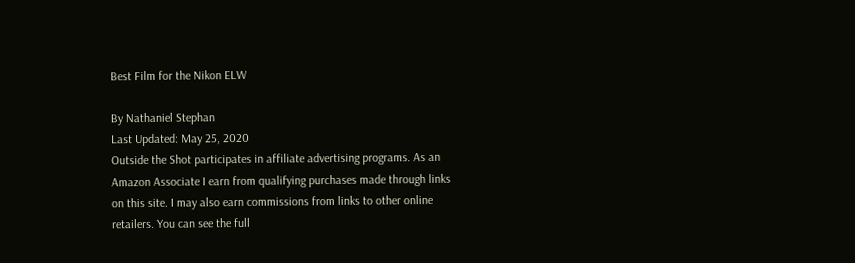Best Film for the Nikon ELW

By Nathaniel Stephan
Last Updated: May 25, 2020
Outside the Shot participates in affiliate advertising programs. As an Amazon Associate I earn from qualifying purchases made through links on this site. I may also earn commissions from links to other online retailers. You can see the full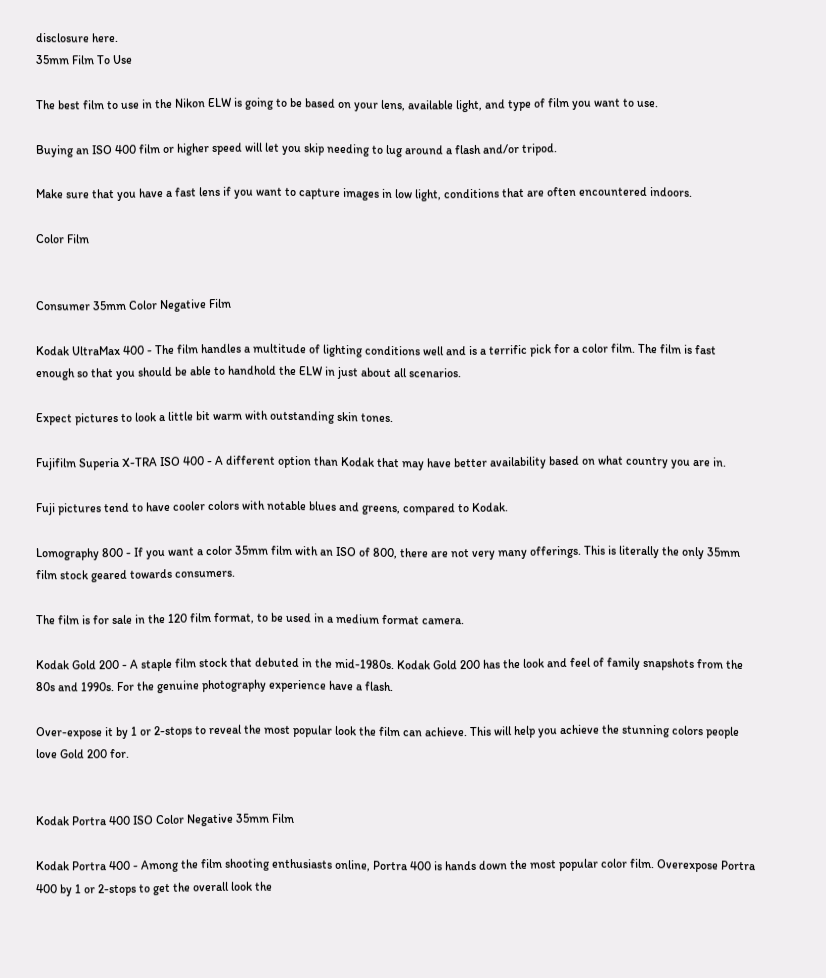disclosure here.
35mm Film To Use

The best film to use in the Nikon ELW is going to be based on your lens, available light, and type of film you want to use.

Buying an ISO 400 film or higher speed will let you skip needing to lug around a flash and/or tripod.

Make sure that you have a fast lens if you want to capture images in low light, conditions that are often encountered indoors.

Color Film


Consumer 35mm Color Negative Film

Kodak UltraMax 400 - The film handles a multitude of lighting conditions well and is a terrific pick for a color film. The film is fast enough so that you should be able to handhold the ELW in just about all scenarios.

Expect pictures to look a little bit warm with outstanding skin tones.

Fujifilm Superia X-TRA ISO 400 - A different option than Kodak that may have better availability based on what country you are in.

Fuji pictures tend to have cooler colors with notable blues and greens, compared to Kodak.

Lomography 800 - If you want a color 35mm film with an ISO of 800, there are not very many offerings. This is literally the only 35mm film stock geared towards consumers.

The film is for sale in the 120 film format, to be used in a medium format camera.

Kodak Gold 200 - A staple film stock that debuted in the mid-1980s. Kodak Gold 200 has the look and feel of family snapshots from the 80s and 1990s. For the genuine photography experience have a flash.

Over-expose it by 1 or 2-stops to reveal the most popular look the film can achieve. This will help you achieve the stunning colors people love Gold 200 for.


Kodak Portra 400 ISO Color Negative 35mm Film

Kodak Portra 400 - Among the film shooting enthusiasts online, Portra 400 is hands down the most popular color film. Overexpose Portra 400 by 1 or 2-stops to get the overall look the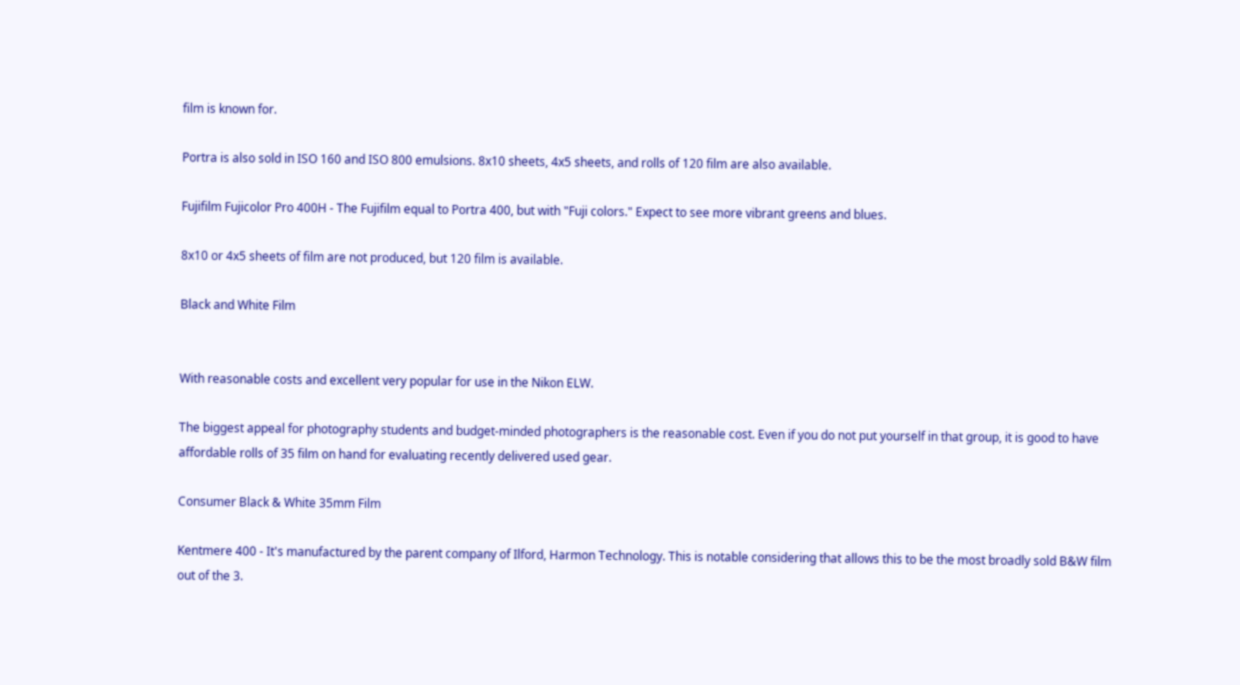film is known for.

Portra is also sold in ISO 160 and ISO 800 emulsions. 8x10 sheets, 4x5 sheets, and rolls of 120 film are also available.

Fujifilm Fujicolor Pro 400H - The Fujifilm equal to Portra 400, but with "Fuji colors." Expect to see more vibrant greens and blues.

8x10 or 4x5 sheets of film are not produced, but 120 film is available.

Black and White Film


With reasonable costs and excellent very popular for use in the Nikon ELW.

The biggest appeal for photography students and budget-minded photographers is the reasonable cost. Even if you do not put yourself in that group, it is good to have affordable rolls of 35 film on hand for evaluating recently delivered used gear.

Consumer Black & White 35mm Film

Kentmere 400 - It's manufactured by the parent company of Ilford, Harmon Technology. This is notable considering that allows this to be the most broadly sold B&W film out of the 3.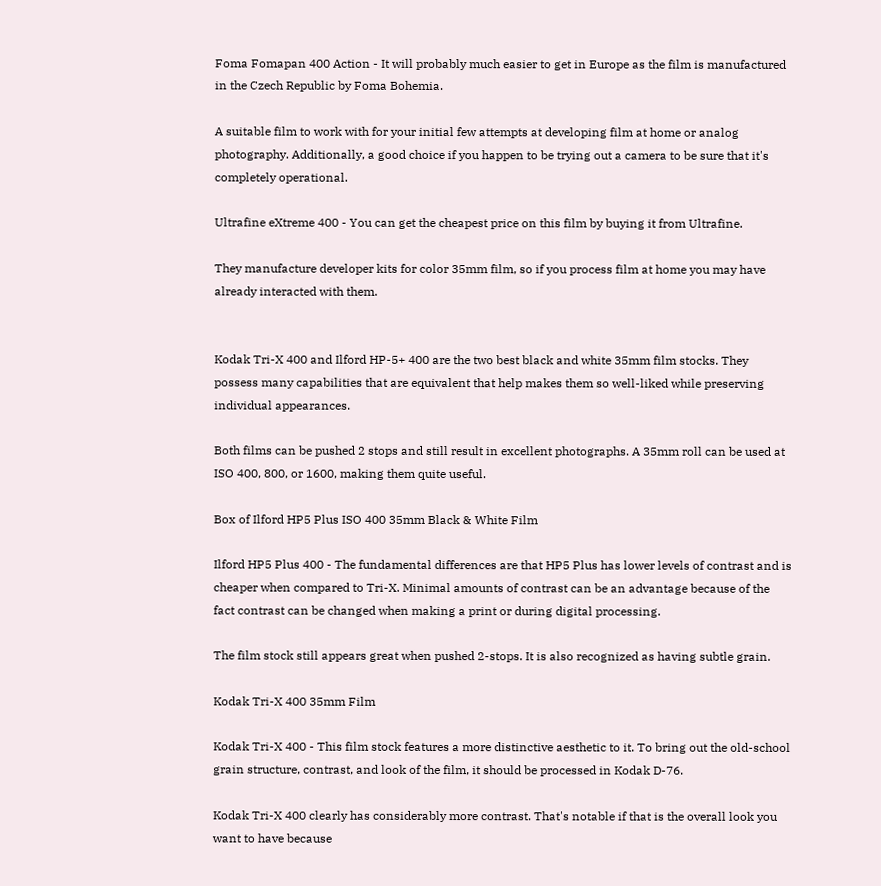Foma Fomapan 400 Action - It will probably much easier to get in Europe as the film is manufactured in the Czech Republic by Foma Bohemia.

A suitable film to work with for your initial few attempts at developing film at home or analog photography. Additionally, a good choice if you happen to be trying out a camera to be sure that it's completely operational.

Ultrafine eXtreme 400 - You can get the cheapest price on this film by buying it from Ultrafine.

They manufacture developer kits for color 35mm film, so if you process film at home you may have already interacted with them.


Kodak Tri-X 400 and Ilford HP-5+ 400 are the two best black and white 35mm film stocks. They possess many capabilities that are equivalent that help makes them so well-liked while preserving individual appearances.

Both films can be pushed 2 stops and still result in excellent photographs. A 35mm roll can be used at ISO 400, 800, or 1600, making them quite useful.

Box of Ilford HP5 Plus ISO 400 35mm Black & White Film

Ilford HP5 Plus 400 - The fundamental differences are that HP5 Plus has lower levels of contrast and is cheaper when compared to Tri-X. Minimal amounts of contrast can be an advantage because of the fact contrast can be changed when making a print or during digital processing.

The film stock still appears great when pushed 2-stops. It is also recognized as having subtle grain.

Kodak Tri-X 400 35mm Film

Kodak Tri-X 400 - This film stock features a more distinctive aesthetic to it. To bring out the old-school grain structure, contrast, and look of the film, it should be processed in Kodak D-76.

Kodak Tri-X 400 clearly has considerably more contrast. That's notable if that is the overall look you want to have because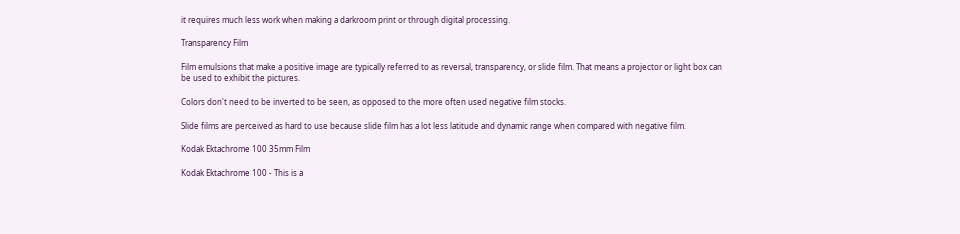it requires much less work when making a darkroom print or through digital processing.

Transparency Film

Film emulsions that make a positive image are typically referred to as reversal, transparency, or slide film. That means a projector or light box can be used to exhibit the pictures.

Colors don't need to be inverted to be seen, as opposed to the more often used negative film stocks.

Slide films are perceived as hard to use because slide film has a lot less latitude and dynamic range when compared with negative film.

Kodak Ektachrome 100 35mm Film

Kodak Ektachrome 100 - This is a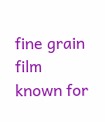fine grain film known for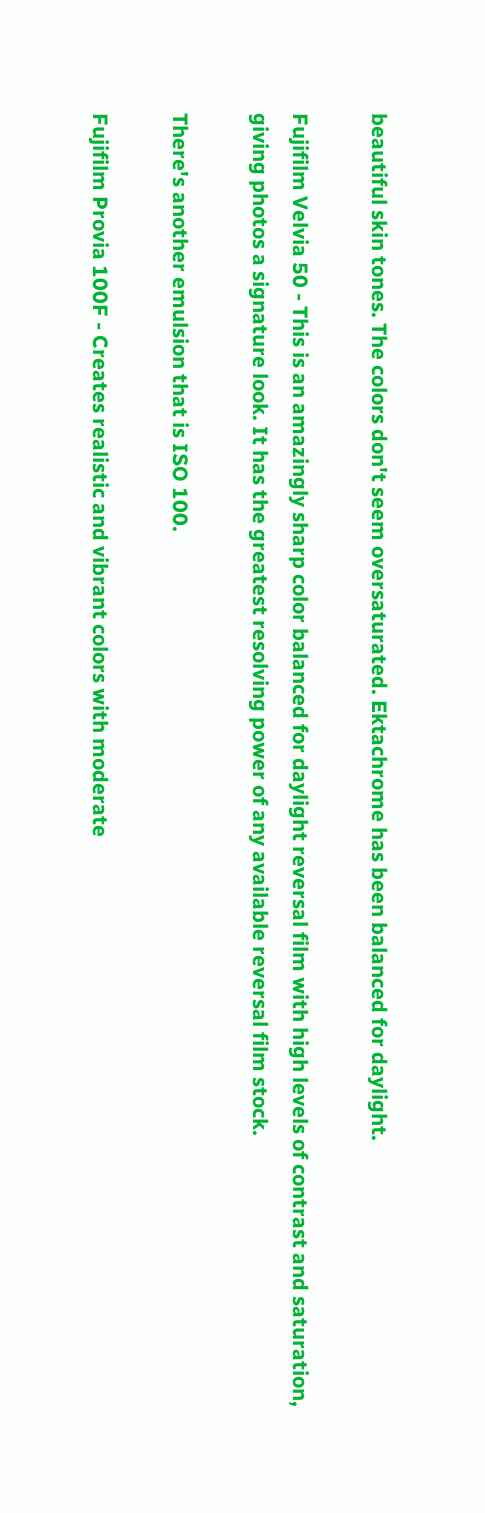beautiful skin tones. The colors don't seem oversaturated. Ektachrome has been balanced for daylight.

Fujifilm Velvia 50 - This is an amazingly sharp color balanced for daylight reversal film with high levels of contrast and saturation, giving photos a signature look. It has the greatest resolving power of any available reversal film stock.

There's another emulsion that is ISO 100.

Fujifilm Provia 100F - Creates realistic and vibrant colors with moderate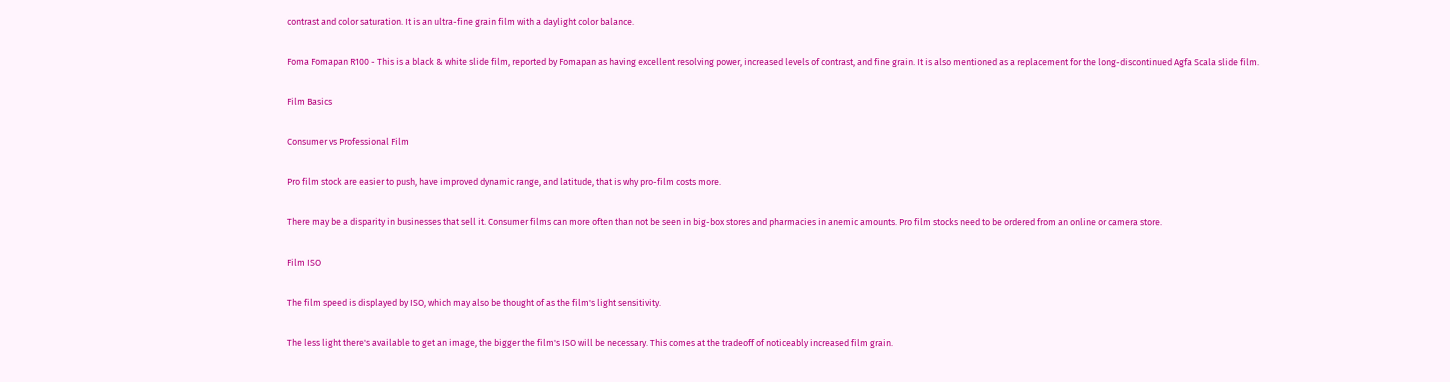contrast and color saturation. It is an ultra-fine grain film with a daylight color balance.

Foma Fomapan R100 - This is a black & white slide film, reported by Fomapan as having excellent resolving power, increased levels of contrast, and fine grain. It is also mentioned as a replacement for the long-discontinued Agfa Scala slide film.

Film Basics

Consumer vs Professional Film

Pro film stock are easier to push, have improved dynamic range, and latitude, that is why pro-film costs more.

There may be a disparity in businesses that sell it. Consumer films can more often than not be seen in big-box stores and pharmacies in anemic amounts. Pro film stocks need to be ordered from an online or camera store.

Film ISO

The film speed is displayed by ISO, which may also be thought of as the film's light sensitivity.

The less light there's available to get an image, the bigger the film's ISO will be necessary. This comes at the tradeoff of noticeably increased film grain.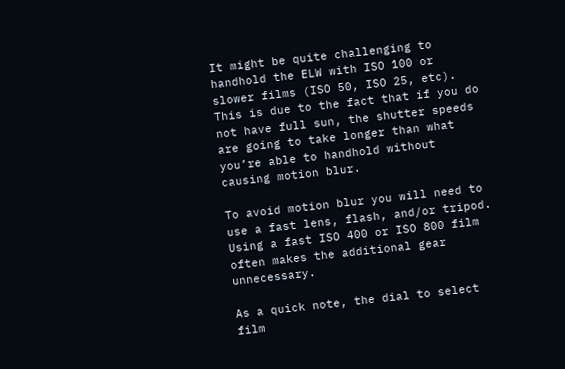It might be quite challenging to handhold the ELW with ISO 100 or slower films (ISO 50, ISO 25, etc). This is due to the fact that if you do not have full sun, the shutter speeds are going to take longer than what you’re able to handhold without causing motion blur.

To avoid motion blur you will need to use a fast lens, flash, and/or tripod. Using a fast ISO 400 or ISO 800 film often makes the additional gear unnecessary.

As a quick note, the dial to select film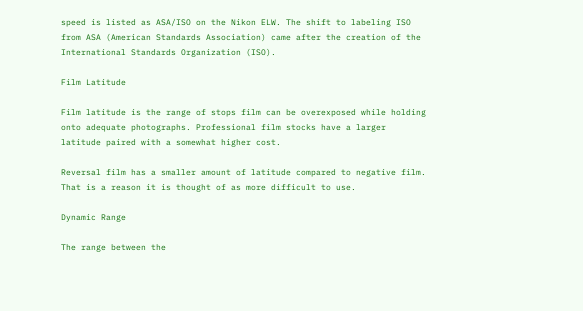speed is listed as ASA/ISO on the Nikon ELW. The shift to labeling ISO from ASA (American Standards Association) came after the creation of the International Standards Organization (ISO).

Film Latitude

Film latitude is the range of stops film can be overexposed while holding onto adequate photographs. Professional film stocks have a larger latitude paired with a somewhat higher cost.

Reversal film has a smaller amount of latitude compared to negative film. That is a reason it is thought of as more difficult to use.

Dynamic Range

The range between the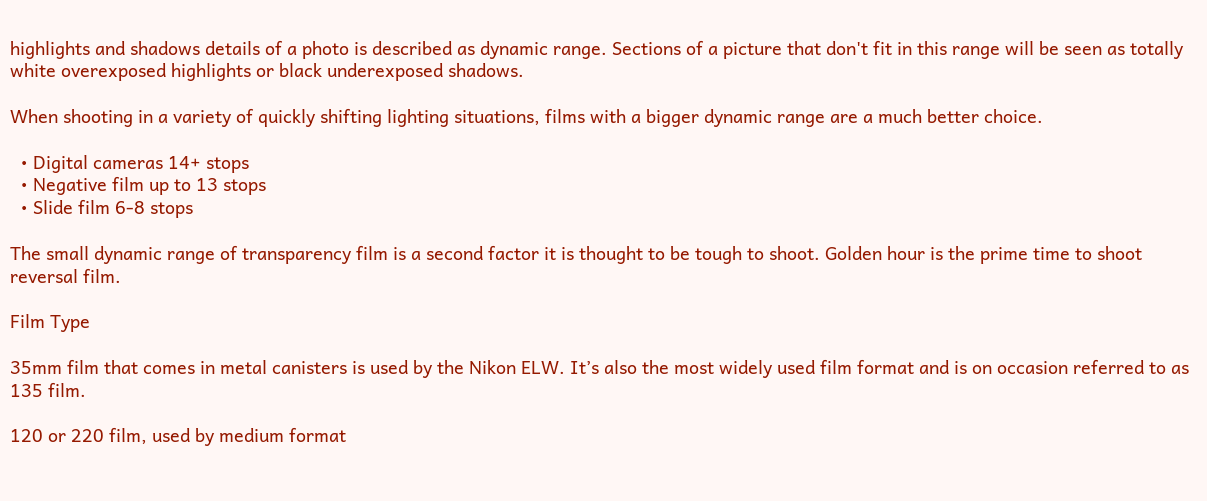highlights and shadows details of a photo is described as dynamic range. Sections of a picture that don't fit in this range will be seen as totally white overexposed highlights or black underexposed shadows.

When shooting in a variety of quickly shifting lighting situations, films with a bigger dynamic range are a much better choice.

  • Digital cameras 14+ stops
  • Negative film up to 13 stops
  • Slide film 6-8 stops

The small dynamic range of transparency film is a second factor it is thought to be tough to shoot. Golden hour is the prime time to shoot reversal film.

Film Type

35mm film that comes in metal canisters is used by the Nikon ELW. It’s also the most widely used film format and is on occasion referred to as 135 film.

120 or 220 film, used by medium format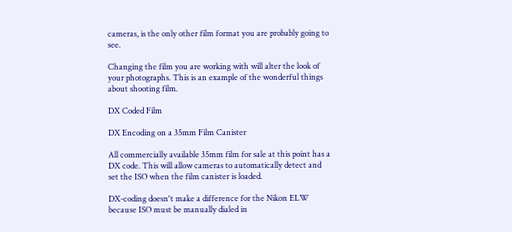cameras, is the only other film format you are probably going to see.

Changing the film you are working with will alter the look of your photographs. This is an example of the wonderful things about shooting film.

DX Coded Film

DX Encoding on a 35mm Film Canister

All commercially available 35mm film for sale at this point has a DX code. This will allow cameras to automatically detect and set the ISO when the film canister is loaded.

DX-coding doesn't make a difference for the Nikon ELW because ISO must be manually dialed in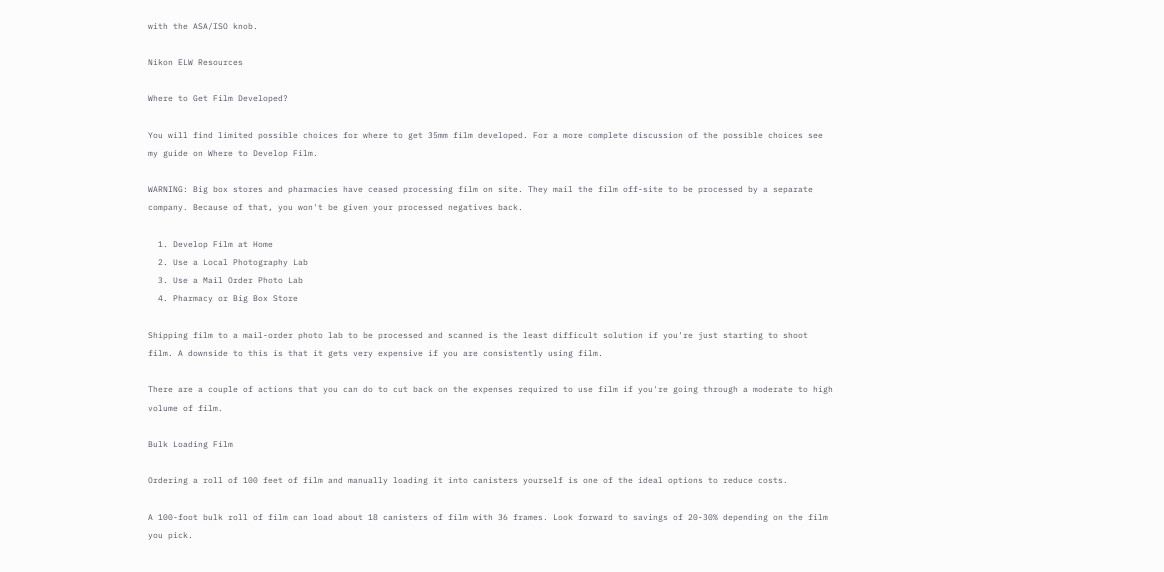with the ASA/ISO knob.

Nikon ELW Resources

Where to Get Film Developed?

You will find limited possible choices for where to get 35mm film developed. For a more complete discussion of the possible choices see my guide on Where to Develop Film.

WARNING: Big box stores and pharmacies have ceased processing film on site. They mail the film off-site to be processed by a separate company. Because of that, you won't be given your processed negatives back.

  1. Develop Film at Home
  2. Use a Local Photography Lab
  3. Use a Mail Order Photo Lab
  4. Pharmacy or Big Box Store

Shipping film to a mail-order photo lab to be processed and scanned is the least difficult solution if you're just starting to shoot film. A downside to this is that it gets very expensive if you are consistently using film.

There are a couple of actions that you can do to cut back on the expenses required to use film if you're going through a moderate to high volume of film.

Bulk Loading Film

Ordering a roll of 100 feet of film and manually loading it into canisters yourself is one of the ideal options to reduce costs.

A 100-foot bulk roll of film can load about 18 canisters of film with 36 frames. Look forward to savings of 20-30% depending on the film you pick.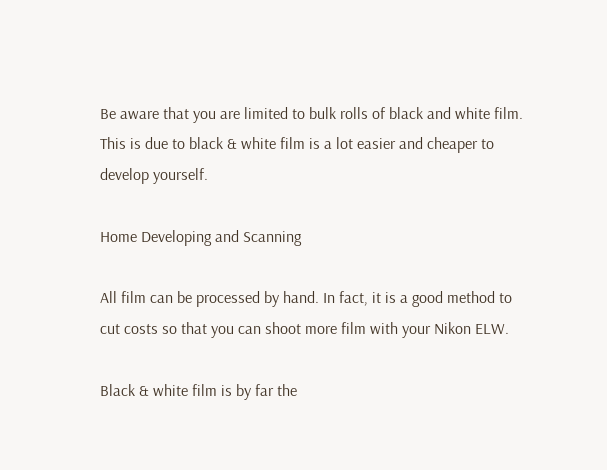Be aware that you are limited to bulk rolls of black and white film. This is due to black & white film is a lot easier and cheaper to develop yourself.

Home Developing and Scanning

All film can be processed by hand. In fact, it is a good method to cut costs so that you can shoot more film with your Nikon ELW.

Black & white film is by far the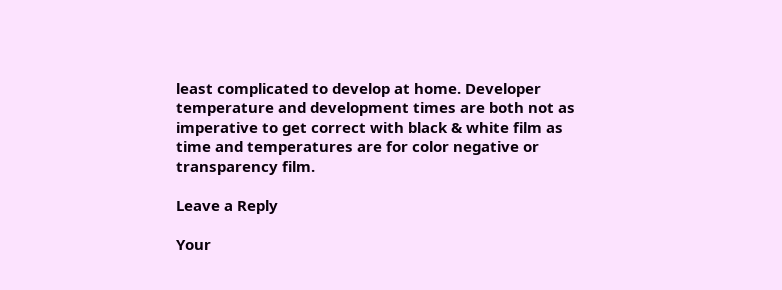least complicated to develop at home. Developer temperature and development times are both not as imperative to get correct with black & white film as time and temperatures are for color negative or transparency film.

Leave a Reply

Your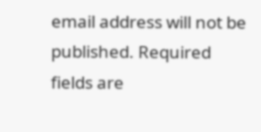email address will not be published. Required fields are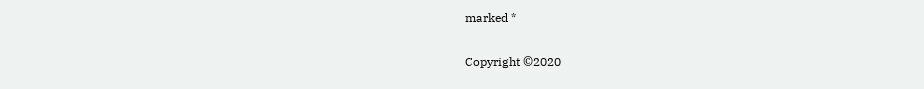marked *

Copyright ©2020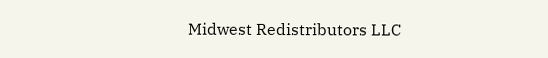Midwest Redistributors LLC